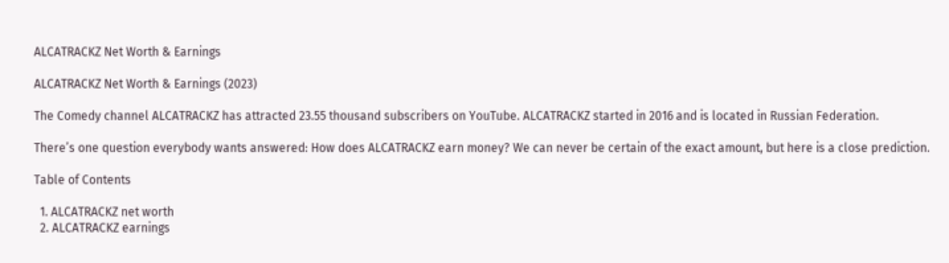ALCATRACKZ Net Worth & Earnings

ALCATRACKZ Net Worth & Earnings (2023)

The Comedy channel ALCATRACKZ has attracted 23.55 thousand subscribers on YouTube. ALCATRACKZ started in 2016 and is located in Russian Federation.

There’s one question everybody wants answered: How does ALCATRACKZ earn money? We can never be certain of the exact amount, but here is a close prediction.

Table of Contents

  1. ALCATRACKZ net worth
  2. ALCATRACKZ earnings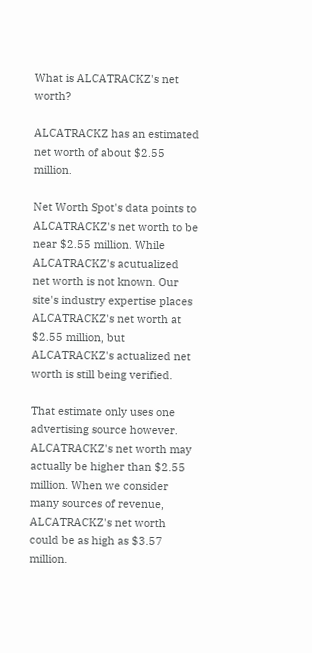What is ALCATRACKZ's net worth?

ALCATRACKZ has an estimated net worth of about $2.55 million.

Net Worth Spot's data points to ALCATRACKZ's net worth to be near $2.55 million. While ALCATRACKZ's acutualized net worth is not known. Our site's industry expertise places ALCATRACKZ's net worth at $2.55 million, but ALCATRACKZ's actualized net worth is still being verified.

That estimate only uses one advertising source however. ALCATRACKZ's net worth may actually be higher than $2.55 million. When we consider many sources of revenue, ALCATRACKZ's net worth could be as high as $3.57 million.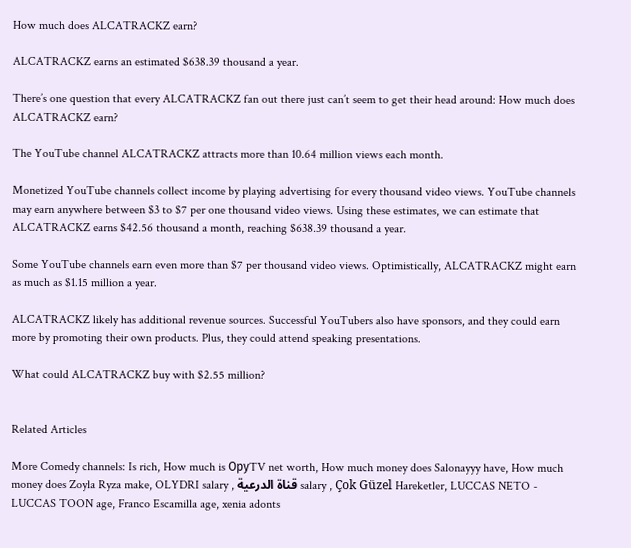How much does ALCATRACKZ earn?

ALCATRACKZ earns an estimated $638.39 thousand a year.

There’s one question that every ALCATRACKZ fan out there just can’t seem to get their head around: How much does ALCATRACKZ earn?

The YouTube channel ALCATRACKZ attracts more than 10.64 million views each month.

Monetized YouTube channels collect income by playing advertising for every thousand video views. YouTube channels may earn anywhere between $3 to $7 per one thousand video views. Using these estimates, we can estimate that ALCATRACKZ earns $42.56 thousand a month, reaching $638.39 thousand a year.

Some YouTube channels earn even more than $7 per thousand video views. Optimistically, ALCATRACKZ might earn as much as $1.15 million a year.

ALCATRACKZ likely has additional revenue sources. Successful YouTubers also have sponsors, and they could earn more by promoting their own products. Plus, they could attend speaking presentations.

What could ALCATRACKZ buy with $2.55 million?


Related Articles

More Comedy channels: Is rich, How much is ОруTV net worth, How much money does Salonayyy have, How much money does Zoyla Ryza make, OLYDRI salary , قناة الدرعية salary , Çok Güzel Hareketler, LUCCAS NETO - LUCCAS TOON age, Franco Escamilla age, xenia adonts